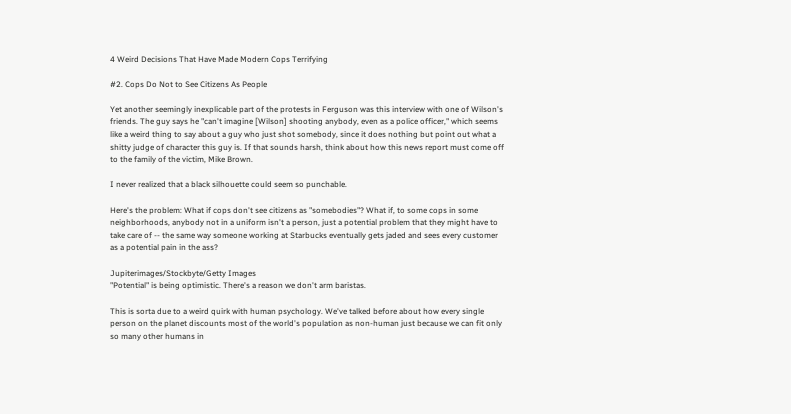4 Weird Decisions That Have Made Modern Cops Terrifying

#2. Cops Do Not to See Citizens As People

Yet another seemingly inexplicable part of the protests in Ferguson was this interview with one of Wilson's friends. The guy says he "can't imagine [Wilson] shooting anybody, even as a police officer," which seems like a weird thing to say about a guy who just shot somebody, since it does nothing but point out what a shitty judge of character this guy is. If that sounds harsh, think about how this news report must come off to the family of the victim, Mike Brown.

I never realized that a black silhouette could seem so punchable.

Here's the problem: What if cops don't see citizens as "somebodies"? What if, to some cops in some neighborhoods, anybody not in a uniform isn't a person, just a potential problem that they might have to take care of -- the same way someone working at Starbucks eventually gets jaded and sees every customer as a potential pain in the ass?

Jupiterimages/Stockbyte/Getty Images
"Potential" is being optimistic. There's a reason we don't arm baristas.

This is sorta due to a weird quirk with human psychology. We've talked before about how every single person on the planet discounts most of the world's population as non-human just because we can fit only so many other humans in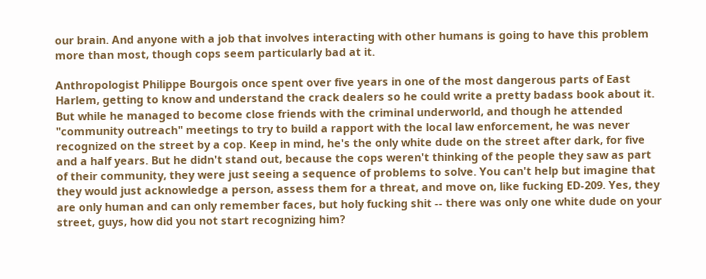our brain. And anyone with a job that involves interacting with other humans is going to have this problem more than most, though cops seem particularly bad at it.

Anthropologist Philippe Bourgois once spent over five years in one of the most dangerous parts of East Harlem, getting to know and understand the crack dealers so he could write a pretty badass book about it. But while he managed to become close friends with the criminal underworld, and though he attended "community outreach" meetings to try to build a rapport with the local law enforcement, he was never recognized on the street by a cop. Keep in mind, he's the only white dude on the street after dark, for five and a half years. But he didn't stand out, because the cops weren't thinking of the people they saw as part of their community, they were just seeing a sequence of problems to solve. You can't help but imagine that they would just acknowledge a person, assess them for a threat, and move on, like fucking ED-209. Yes, they are only human and can only remember faces, but holy fucking shit -- there was only one white dude on your street, guys, how did you not start recognizing him?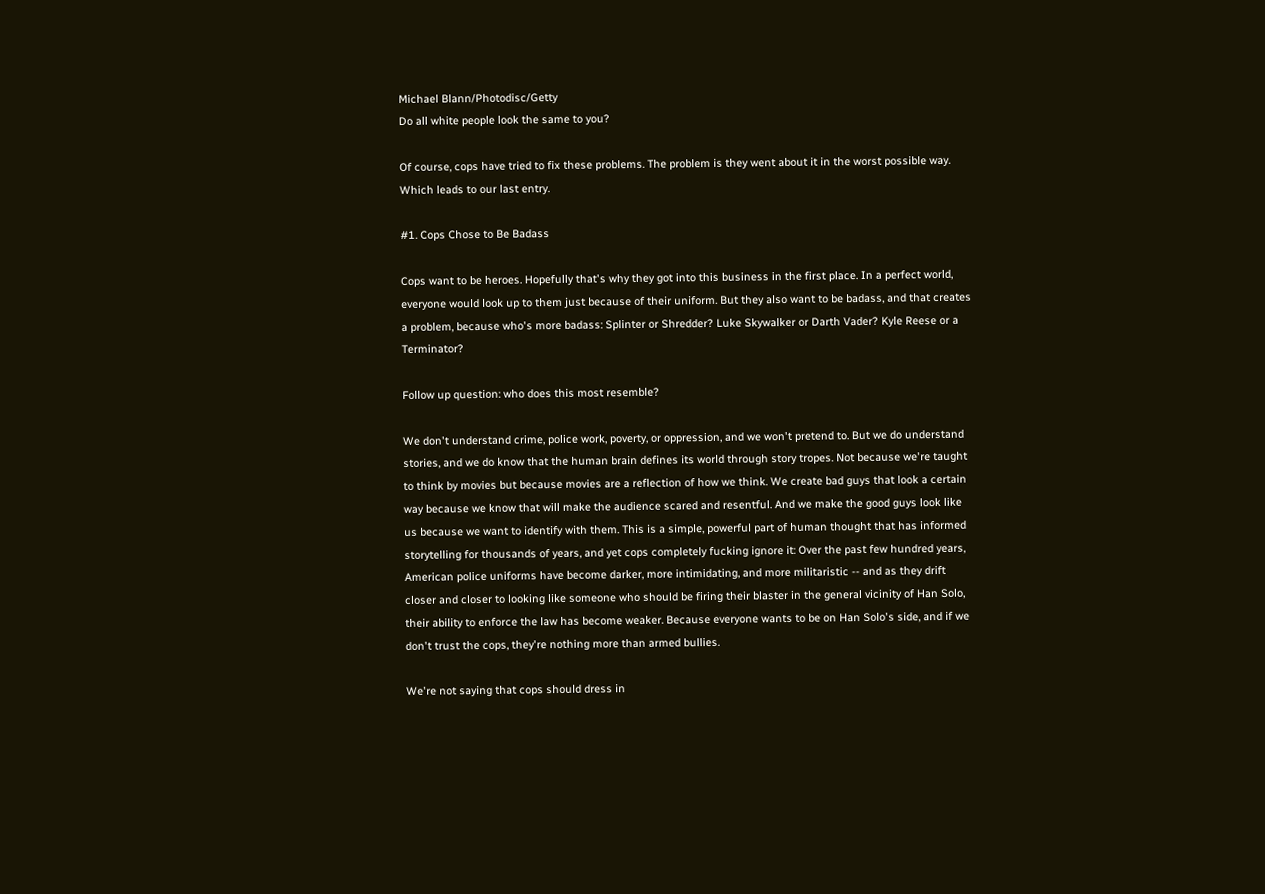Michael Blann/Photodisc/Getty
Do all white people look the same to you?

Of course, cops have tried to fix these problems. The problem is they went about it in the worst possible way. Which leads to our last entry.

#1. Cops Chose to Be Badass

Cops want to be heroes. Hopefully that's why they got into this business in the first place. In a perfect world, everyone would look up to them just because of their uniform. But they also want to be badass, and that creates a problem, because who's more badass: Splinter or Shredder? Luke Skywalker or Darth Vader? Kyle Reese or a Terminator?

Follow up question: who does this most resemble?

We don't understand crime, police work, poverty, or oppression, and we won't pretend to. But we do understand stories, and we do know that the human brain defines its world through story tropes. Not because we're taught to think by movies but because movies are a reflection of how we think. We create bad guys that look a certain way because we know that will make the audience scared and resentful. And we make the good guys look like us because we want to identify with them. This is a simple, powerful part of human thought that has informed storytelling for thousands of years, and yet cops completely fucking ignore it: Over the past few hundred years, American police uniforms have become darker, more intimidating, and more militaristic -- and as they drift closer and closer to looking like someone who should be firing their blaster in the general vicinity of Han Solo, their ability to enforce the law has become weaker. Because everyone wants to be on Han Solo's side, and if we don't trust the cops, they're nothing more than armed bullies.

We're not saying that cops should dress in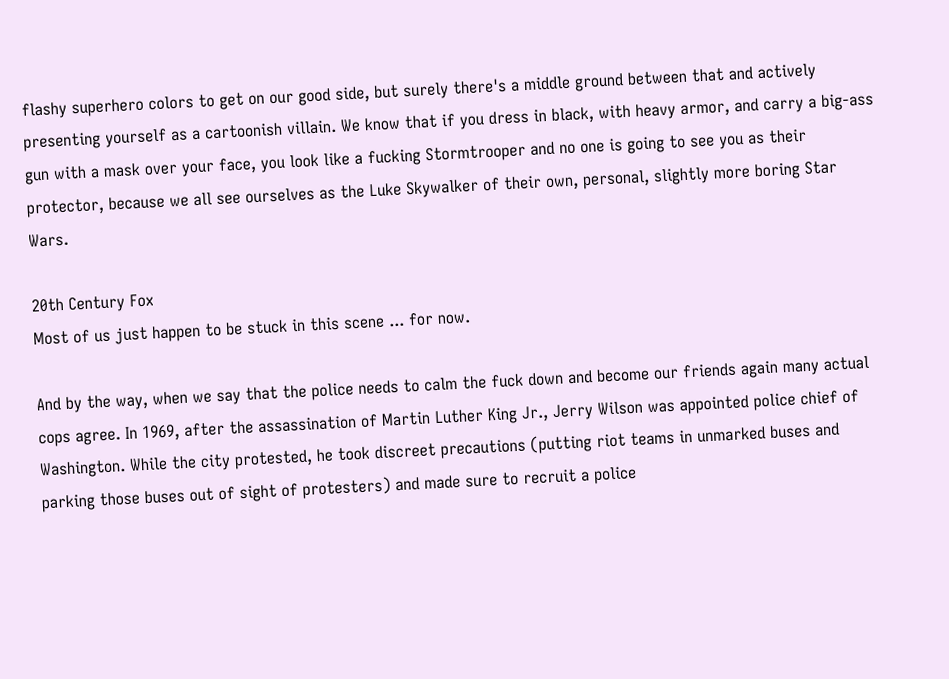flashy superhero colors to get on our good side, but surely there's a middle ground between that and actively presenting yourself as a cartoonish villain. We know that if you dress in black, with heavy armor, and carry a big-ass gun with a mask over your face, you look like a fucking Stormtrooper and no one is going to see you as their protector, because we all see ourselves as the Luke Skywalker of their own, personal, slightly more boring Star Wars.

20th Century Fox
Most of us just happen to be stuck in this scene ... for now.

And by the way, when we say that the police needs to calm the fuck down and become our friends again many actual cops agree. In 1969, after the assassination of Martin Luther King Jr., Jerry Wilson was appointed police chief of Washington. While the city protested, he took discreet precautions (putting riot teams in unmarked buses and parking those buses out of sight of protesters) and made sure to recruit a police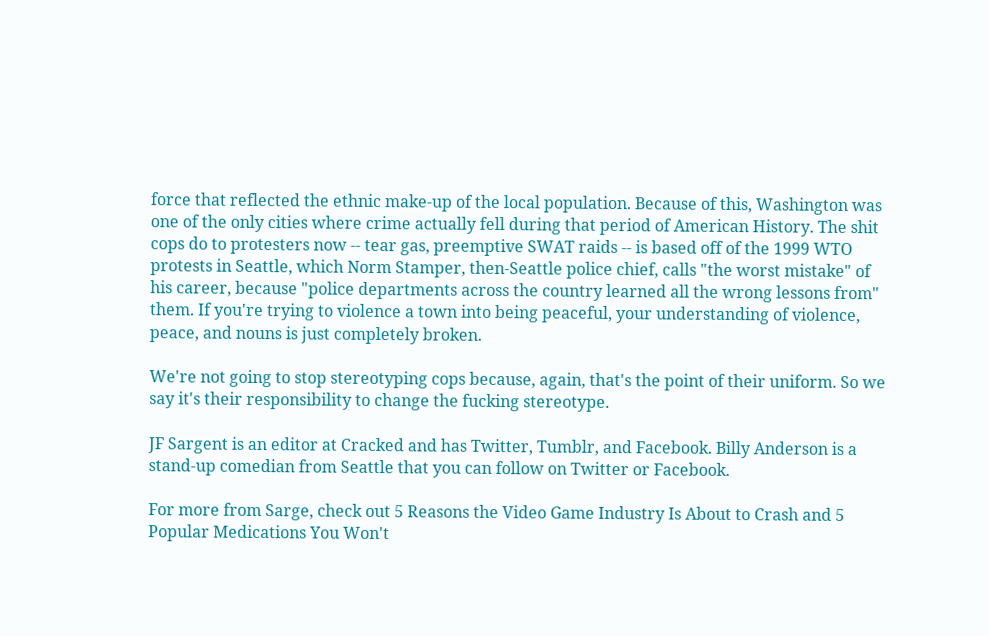force that reflected the ethnic make-up of the local population. Because of this, Washington was one of the only cities where crime actually fell during that period of American History. The shit cops do to protesters now -- tear gas, preemptive SWAT raids -- is based off of the 1999 WTO protests in Seattle, which Norm Stamper, then-Seattle police chief, calls "the worst mistake" of his career, because "police departments across the country learned all the wrong lessons from" them. If you're trying to violence a town into being peaceful, your understanding of violence, peace, and nouns is just completely broken.

We're not going to stop stereotyping cops because, again, that's the point of their uniform. So we say it's their responsibility to change the fucking stereotype.

JF Sargent is an editor at Cracked and has Twitter, Tumblr, and Facebook. Billy Anderson is a stand-up comedian from Seattle that you can follow on Twitter or Facebook.

For more from Sarge, check out 5 Reasons the Video Game Industry Is About to Crash and 5 Popular Medications You Won't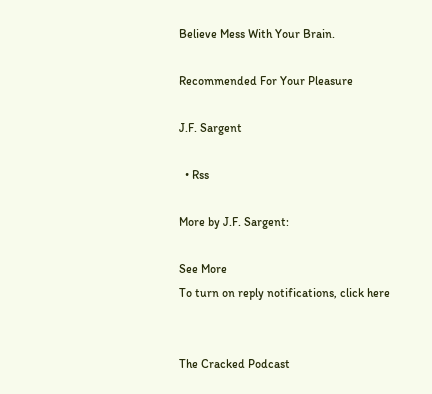Believe Mess With Your Brain.

Recommended For Your Pleasure

J.F. Sargent

  • Rss

More by J.F. Sargent:

See More
To turn on reply notifications, click here


The Cracked Podcast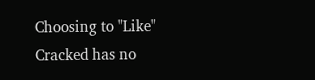Choosing to "Like" Cracked has no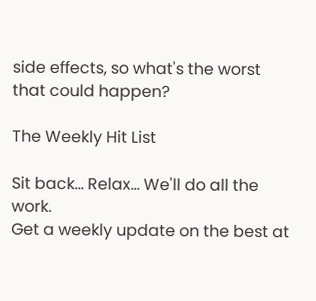side effects, so what's the worst that could happen?

The Weekly Hit List

Sit back... Relax... We'll do all the work.
Get a weekly update on the best at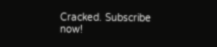Cracked. Subscribe now!